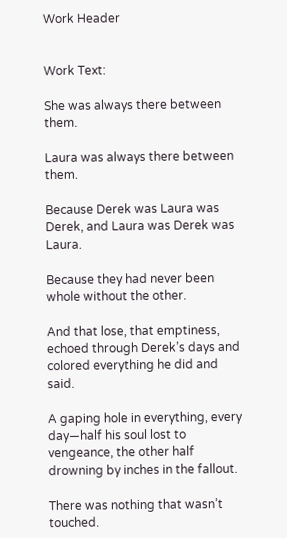Work Header


Work Text:

She was always there between them.

Laura was always there between them.

Because Derek was Laura was Derek, and Laura was Derek was Laura.

Because they had never been whole without the other.

And that lose, that emptiness, echoed through Derek’s days and colored everything he did and said.

A gaping hole in everything, every day—half his soul lost to vengeance, the other half drowning by inches in the fallout.

There was nothing that wasn’t touched.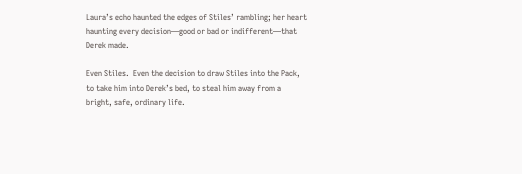Laura’s echo haunted the edges of Stiles’ rambling; her heart haunting every decision—good or bad or indifferent—that Derek made.

Even Stiles.  Even the decision to draw Stiles into the Pack, to take him into Derek’s bed, to steal him away from a bright, safe, ordinary life.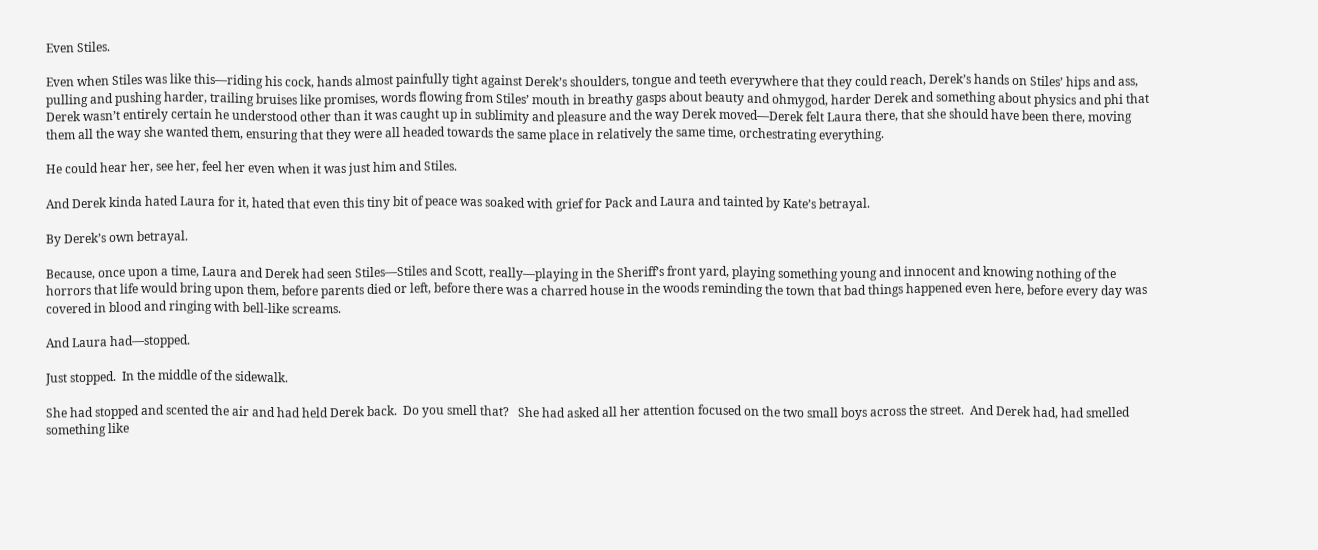Even Stiles.

Even when Stiles was like this—riding his cock, hands almost painfully tight against Derek’s shoulders, tongue and teeth everywhere that they could reach, Derek’s hands on Stiles’ hips and ass, pulling and pushing harder, trailing bruises like promises, words flowing from Stiles’ mouth in breathy gasps about beauty and ohmygod, harder Derek and something about physics and phi that Derek wasn’t entirely certain he understood other than it was caught up in sublimity and pleasure and the way Derek moved—Derek felt Laura there, that she should have been there, moving them all the way she wanted them, ensuring that they were all headed towards the same place in relatively the same time, orchestrating everything.

He could hear her, see her, feel her even when it was just him and Stiles.

And Derek kinda hated Laura for it, hated that even this tiny bit of peace was soaked with grief for Pack and Laura and tainted by Kate’s betrayal.

By Derek’s own betrayal.

Because, once upon a time, Laura and Derek had seen Stiles—Stiles and Scott, really—playing in the Sheriff’s front yard, playing something young and innocent and knowing nothing of the horrors that life would bring upon them, before parents died or left, before there was a charred house in the woods reminding the town that bad things happened even here, before every day was covered in blood and ringing with bell-like screams.

And Laura had—stopped.

Just stopped.  In the middle of the sidewalk.

She had stopped and scented the air and had held Derek back.  Do you smell that?   She had asked all her attention focused on the two small boys across the street.  And Derek had, had smelled something like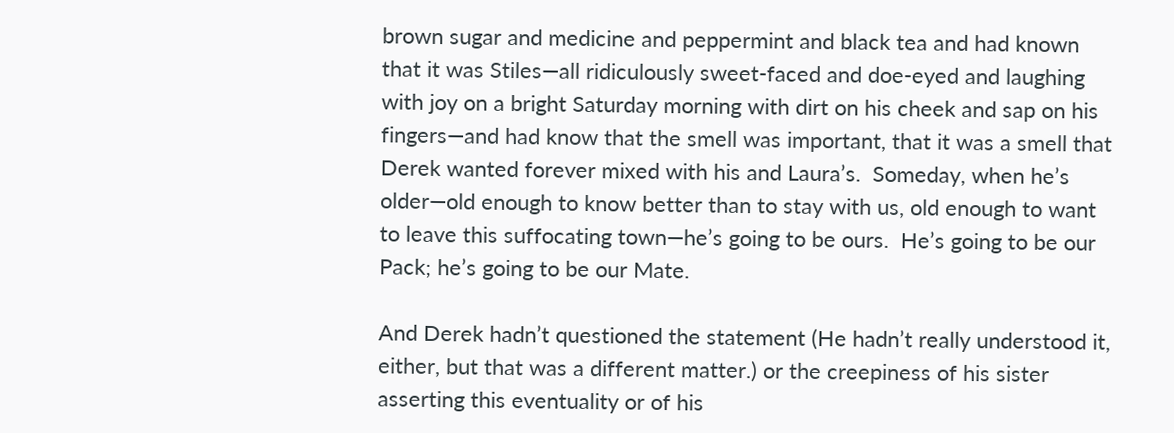brown sugar and medicine and peppermint and black tea and had known that it was Stiles—all ridiculously sweet-faced and doe-eyed and laughing with joy on a bright Saturday morning with dirt on his cheek and sap on his fingers—and had know that the smell was important, that it was a smell that Derek wanted forever mixed with his and Laura’s.  Someday, when he’s older—old enough to know better than to stay with us, old enough to want to leave this suffocating town—he’s going to be ours.  He’s going to be our Pack; he’s going to be our Mate.

And Derek hadn’t questioned the statement (He hadn’t really understood it, either, but that was a different matter.) or the creepiness of his sister asserting this eventuality or of his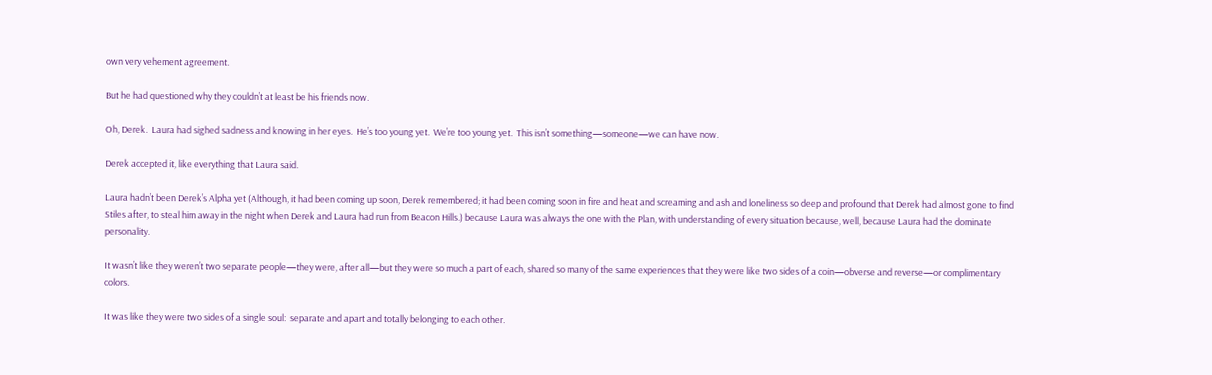own very vehement agreement.

But he had questioned why they couldn’t at least be his friends now.

Oh, Derek.  Laura had sighed sadness and knowing in her eyes.  He’s too young yet.  We’re too young yet.  This isn’t something—someone—we can have now.

Derek accepted it, like everything that Laura said.

Laura hadn’t been Derek’s Alpha yet (Although, it had been coming up soon, Derek remembered; it had been coming soon in fire and heat and screaming and ash and loneliness so deep and profound that Derek had almost gone to find Stiles after, to steal him away in the night when Derek and Laura had run from Beacon Hills.) because Laura was always the one with the Plan, with understanding of every situation because, well, because Laura had the dominate personality.

It wasn’t like they weren’t two separate people—they were, after all—but they were so much a part of each, shared so many of the same experiences that they were like two sides of a coin—obverse and reverse—or complimentary colors.

It was like they were two sides of a single soul:  separate and apart and totally belonging to each other.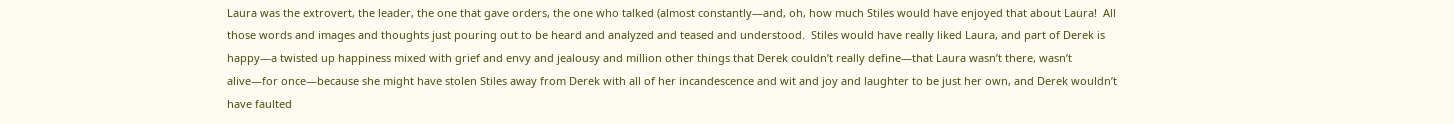Laura was the extrovert, the leader, the one that gave orders, the one who talked (almost constantly—and, oh, how much Stiles would have enjoyed that about Laura!  All those words and images and thoughts just pouring out to be heard and analyzed and teased and understood.  Stiles would have really liked Laura, and part of Derek is happy—a twisted up happiness mixed with grief and envy and jealousy and million other things that Derek couldn’t really define—that Laura wasn’t there, wasn’t alive—for once—because she might have stolen Stiles away from Derek with all of her incandescence and wit and joy and laughter to be just her own, and Derek wouldn’t have faulted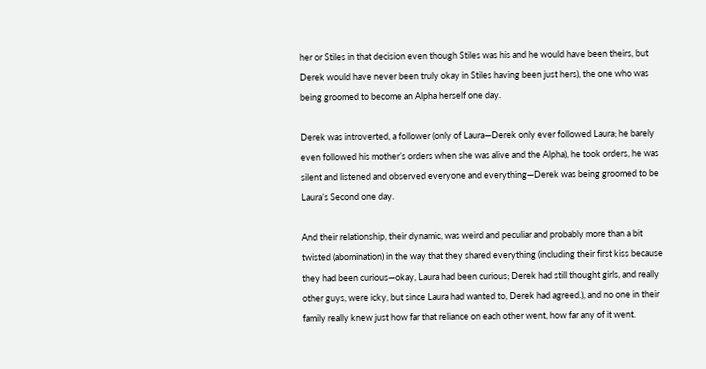her or Stiles in that decision even though Stiles was his and he would have been theirs, but Derek would have never been truly okay in Stiles having been just hers), the one who was being groomed to become an Alpha herself one day.

Derek was introverted, a follower (only of Laura—Derek only ever followed Laura; he barely even followed his mother’s orders when she was alive and the Alpha), he took orders, he was silent and listened and observed everyone and everything—Derek was being groomed to be Laura’s Second one day.

And their relationship, their dynamic, was weird and peculiar and probably more than a bit twisted (abomination) in the way that they shared everything (including their first kiss because they had been curious—okay, Laura had been curious; Derek had still thought girls, and really other guys, were icky, but since Laura had wanted to, Derek had agreed.), and no one in their family really knew just how far that reliance on each other went, how far any of it went.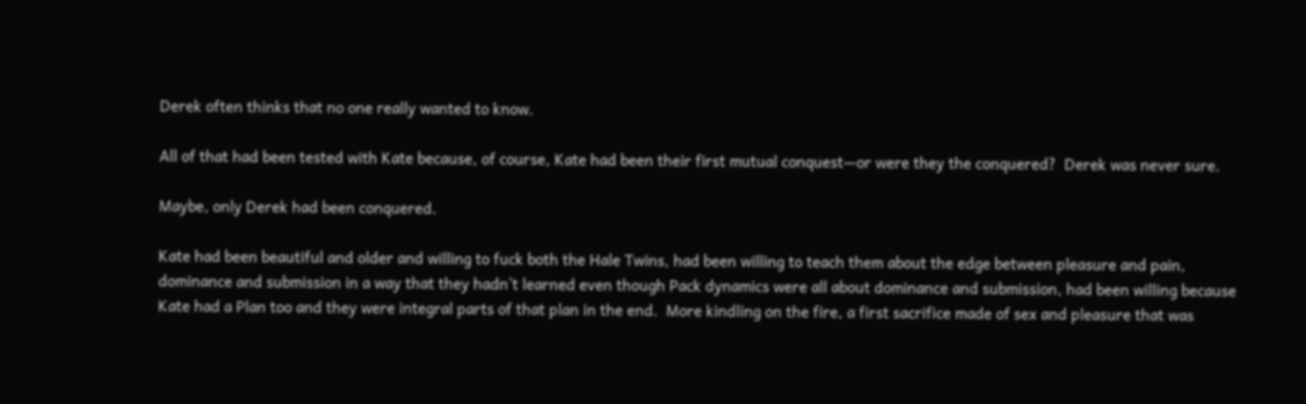Derek often thinks that no one really wanted to know.

All of that had been tested with Kate because, of course, Kate had been their first mutual conquest—or were they the conquered?  Derek was never sure.

Maybe, only Derek had been conquered.

Kate had been beautiful and older and willing to fuck both the Hale Twins, had been willing to teach them about the edge between pleasure and pain, dominance and submission in a way that they hadn’t learned even though Pack dynamics were all about dominance and submission, had been willing because Kate had a Plan too and they were integral parts of that plan in the end.  More kindling on the fire, a first sacrifice made of sex and pleasure that was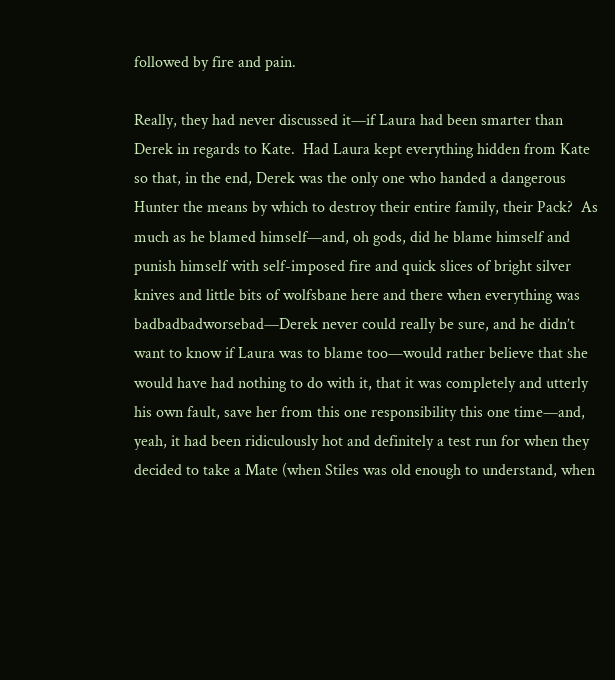followed by fire and pain.

Really, they had never discussed it—if Laura had been smarter than Derek in regards to Kate.  Had Laura kept everything hidden from Kate so that, in the end, Derek was the only one who handed a dangerous Hunter the means by which to destroy their entire family, their Pack?  As much as he blamed himself—and, oh gods, did he blame himself and punish himself with self-imposed fire and quick slices of bright silver knives and little bits of wolfsbane here and there when everything was badbadbadworsebad—Derek never could really be sure, and he didn’t want to know if Laura was to blame too—would rather believe that she would have had nothing to do with it, that it was completely and utterly his own fault, save her from this one responsibility this one time—and, yeah, it had been ridiculously hot and definitely a test run for when they decided to take a Mate (when Stiles was old enough to understand, when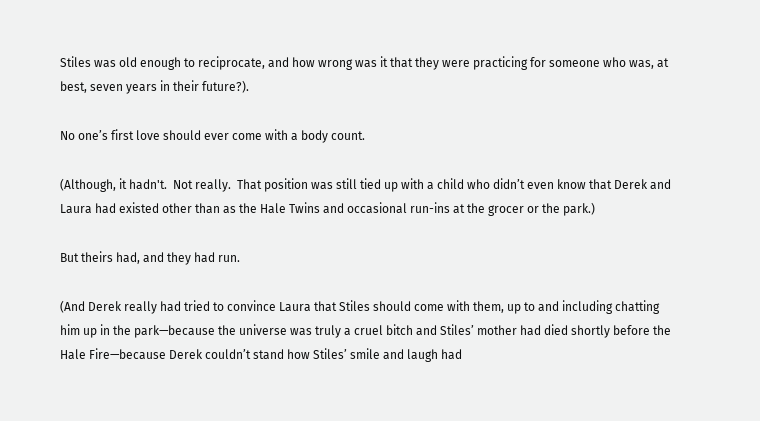Stiles was old enough to reciprocate, and how wrong was it that they were practicing for someone who was, at best, seven years in their future?).

No one’s first love should ever come with a body count.

(Although, it hadn't.  Not really.  That position was still tied up with a child who didn’t even know that Derek and Laura had existed other than as the Hale Twins and occasional run-ins at the grocer or the park.)

But theirs had, and they had run.

(And Derek really had tried to convince Laura that Stiles should come with them, up to and including chatting him up in the park—because the universe was truly a cruel bitch and Stiles’ mother had died shortly before the Hale Fire—because Derek couldn’t stand how Stiles’ smile and laugh had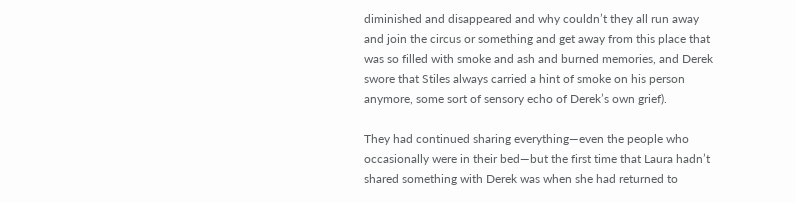diminished and disappeared and why couldn’t they all run away and join the circus or something and get away from this place that was so filled with smoke and ash and burned memories, and Derek swore that Stiles always carried a hint of smoke on his person anymore, some sort of sensory echo of Derek’s own grief).

They had continued sharing everything—even the people who occasionally were in their bed—but the first time that Laura hadn’t shared something with Derek was when she had returned to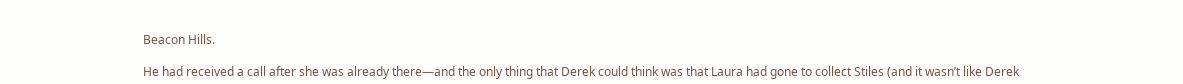Beacon Hills.

He had received a call after she was already there—and the only thing that Derek could think was that Laura had gone to collect Stiles (and it wasn’t like Derek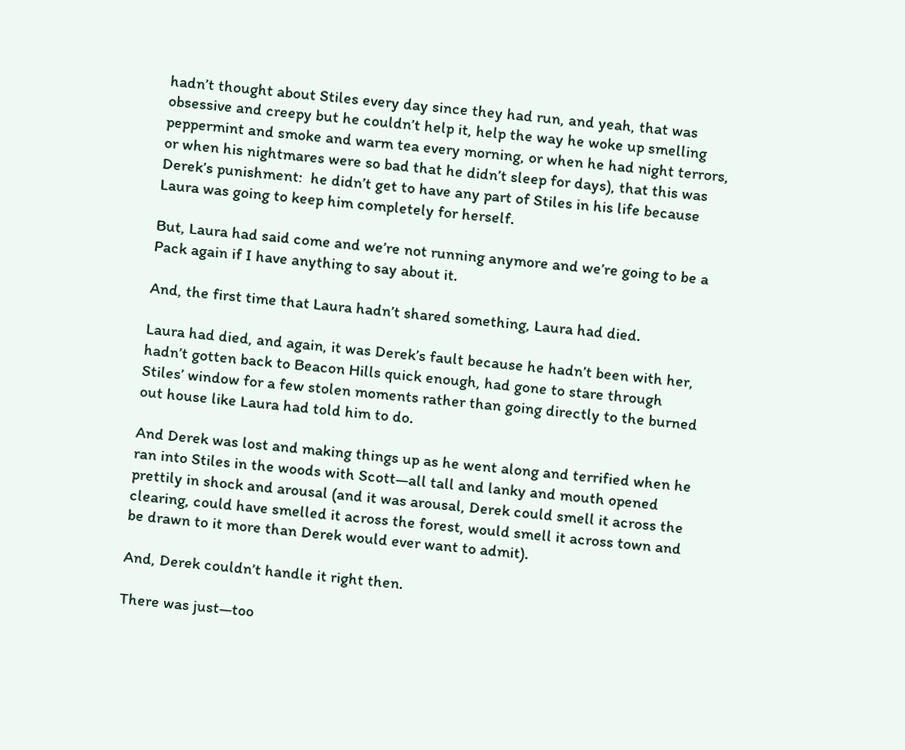hadn’t thought about Stiles every day since they had run, and yeah, that was obsessive and creepy but he couldn’t help it, help the way he woke up smelling peppermint and smoke and warm tea every morning, or when he had night terrors, or when his nightmares were so bad that he didn’t sleep for days), that this was Derek’s punishment:  he didn’t get to have any part of Stiles in his life because Laura was going to keep him completely for herself.

But, Laura had said come and we’re not running anymore and we’re going to be a Pack again if I have anything to say about it.

And, the first time that Laura hadn’t shared something, Laura had died.

Laura had died, and again, it was Derek’s fault because he hadn’t been with her, hadn’t gotten back to Beacon Hills quick enough, had gone to stare through Stiles’ window for a few stolen moments rather than going directly to the burned out house like Laura had told him to do.

And Derek was lost and making things up as he went along and terrified when he ran into Stiles in the woods with Scott—all tall and lanky and mouth opened prettily in shock and arousal (and it was arousal, Derek could smell it across the clearing, could have smelled it across the forest, would smell it across town and be drawn to it more than Derek would ever want to admit).

And, Derek couldn’t handle it right then.

There was just—too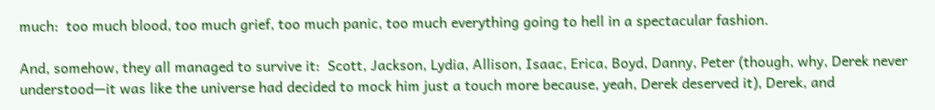much:  too much blood, too much grief, too much panic, too much everything going to hell in a spectacular fashion.

And, somehow, they all managed to survive it:  Scott, Jackson, Lydia, Allison, Isaac, Erica, Boyd, Danny, Peter (though, why, Derek never understood—it was like the universe had decided to mock him just a touch more because, yeah, Derek deserved it), Derek, and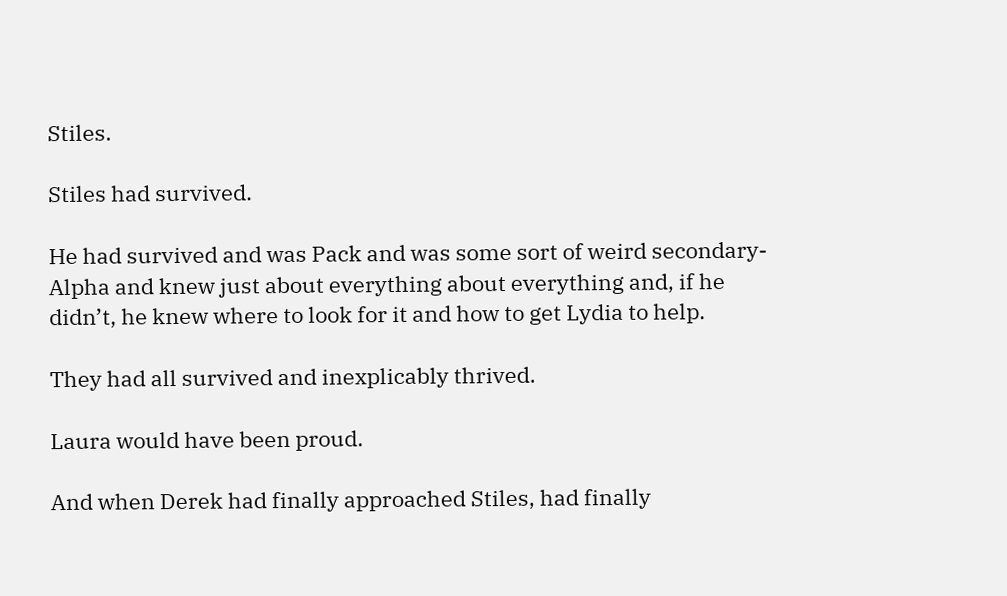Stiles.

Stiles had survived.

He had survived and was Pack and was some sort of weird secondary-Alpha and knew just about everything about everything and, if he didn’t, he knew where to look for it and how to get Lydia to help.

They had all survived and inexplicably thrived.

Laura would have been proud.

And when Derek had finally approached Stiles, had finally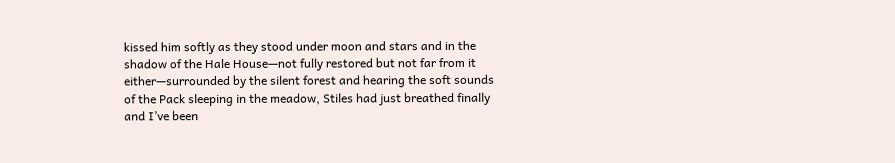kissed him softly as they stood under moon and stars and in the shadow of the Hale House—not fully restored but not far from it either—surrounded by the silent forest and hearing the soft sounds of the Pack sleeping in the meadow, Stiles had just breathed finally and I’ve been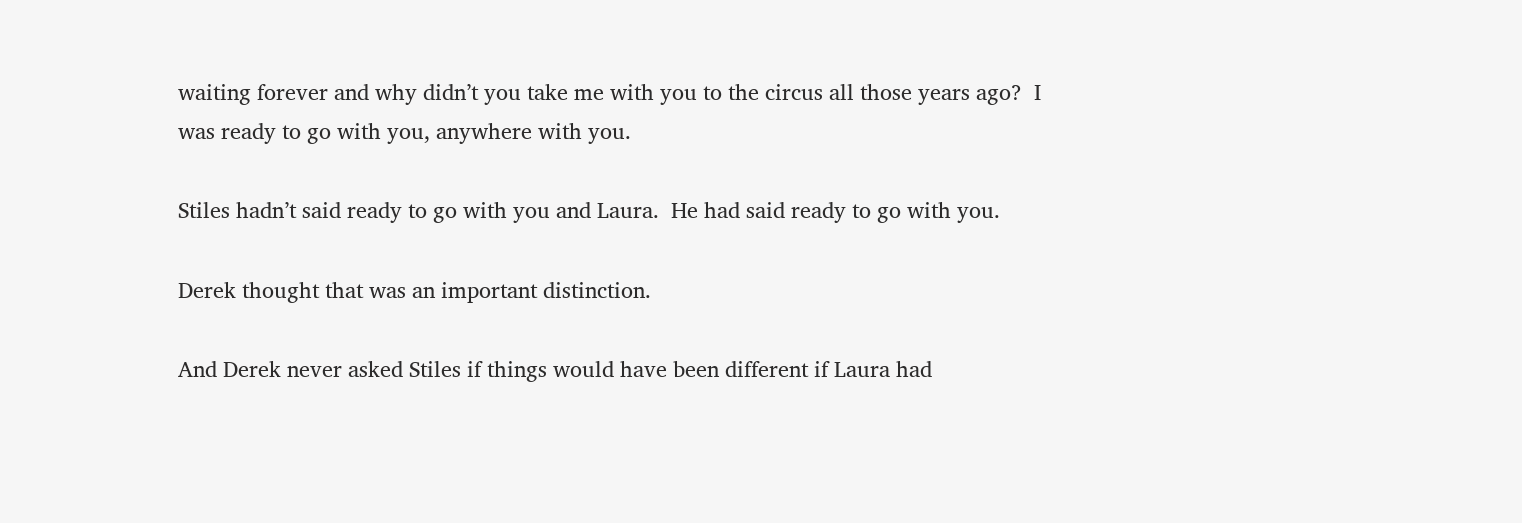waiting forever and why didn’t you take me with you to the circus all those years ago?  I was ready to go with you, anywhere with you.

Stiles hadn’t said ready to go with you and Laura.  He had said ready to go with you.

Derek thought that was an important distinction.

And Derek never asked Stiles if things would have been different if Laura had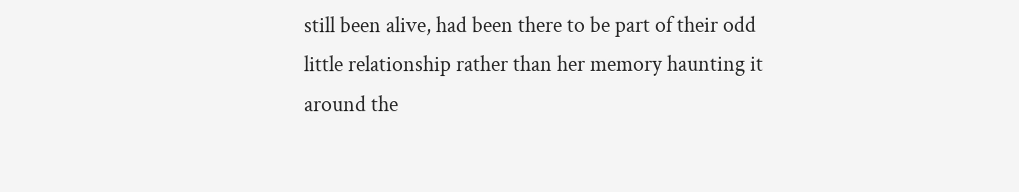still been alive, had been there to be part of their odd little relationship rather than her memory haunting it around the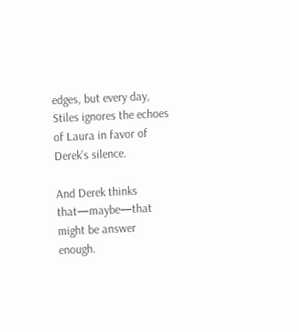edges, but every day, Stiles ignores the echoes of Laura in favor of Derek’s silence.

And Derek thinks that—maybe—that might be answer enough.